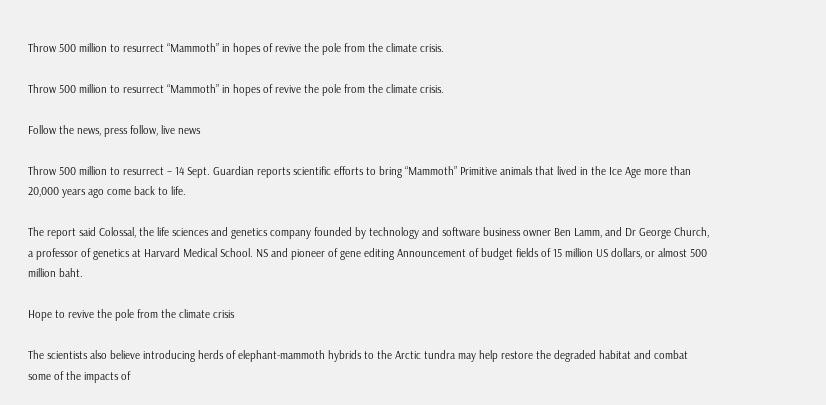Throw 500 million to resurrect “Mammoth” in hopes of revive the pole from the climate crisis.

Throw 500 million to resurrect “Mammoth” in hopes of revive the pole from the climate crisis.

Follow the news, press follow, live news

Throw 500 million to resurrect – 14 Sept. Guardian reports scientific efforts to bring “Mammoth” Primitive animals that lived in the Ice Age more than 20,000 years ago come back to life.

The report said Colossal, the life sciences and genetics company founded by technology and software business owner Ben Lamm, and Dr George Church, a professor of genetics at Harvard Medical School. NS and pioneer of gene editing Announcement of budget fields of 15 million US dollars, or almost 500 million baht.

Hope to revive the pole from the climate crisis

The scientists also believe introducing herds of elephant-mammoth hybrids to the Arctic tundra may help restore the degraded habitat and combat some of the impacts of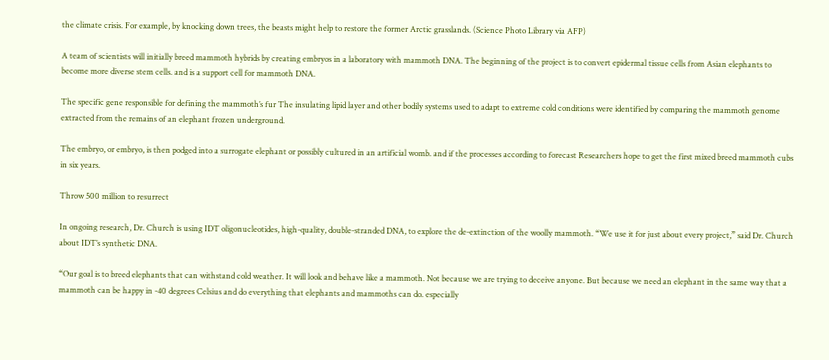the climate crisis. For example, by knocking down trees, the beasts might help to restore the former Arctic grasslands. (Science Photo Library via AFP)

A team of scientists will initially breed mammoth hybrids by creating embryos in a laboratory with mammoth DNA. The beginning of the project is to convert epidermal tissue cells from Asian elephants to become more diverse stem cells. and is a support cell for mammoth DNA.

The specific gene responsible for defining the mammoth’s fur The insulating lipid layer and other bodily systems used to adapt to extreme cold conditions were identified by comparing the mammoth genome extracted from the remains of an elephant frozen underground.

The embryo, or embryo, is then podged into a surrogate elephant or possibly cultured in an artificial womb. and if the processes according to forecast Researchers hope to get the first mixed breed mammoth cubs in six years.

Throw 500 million to resurrect

In ongoing research, Dr. Church is using IDT oligonucleotides, high-quality, double-stranded DNA, to explore the de-extinction of the woolly mammoth. “We use it for just about every project,” said Dr. Church about IDT’s synthetic DNA.

“Our goal is to breed elephants that can withstand cold weather. It will look and behave like a mammoth. Not because we are trying to deceive anyone. But because we need an elephant in the same way that a mammoth can be happy in -40 degrees Celsius and do everything that elephants and mammoths can do. especially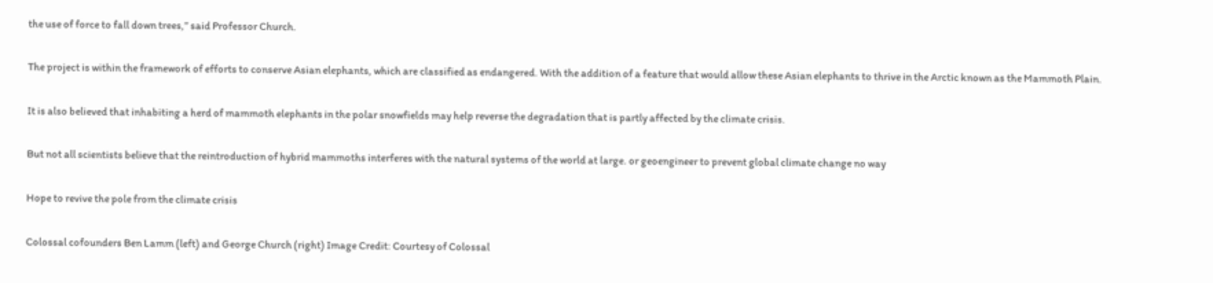the use of force to fall down trees,” said Professor Church.

The project is within the framework of efforts to conserve Asian elephants, which are classified as endangered. With the addition of a feature that would allow these Asian elephants to thrive in the Arctic known as the Mammoth Plain.

It is also believed that inhabiting a herd of mammoth elephants in the polar snowfields may help reverse the degradation that is partly affected by the climate crisis.

But not all scientists believe that the reintroduction of hybrid mammoths interferes with the natural systems of the world at large. or geoengineer to prevent global climate change no way

Hope to revive the pole from the climate crisis

Colossal cofounders Ben Lamm (left) and George Church (right) Image Credit: Courtesy of Colossal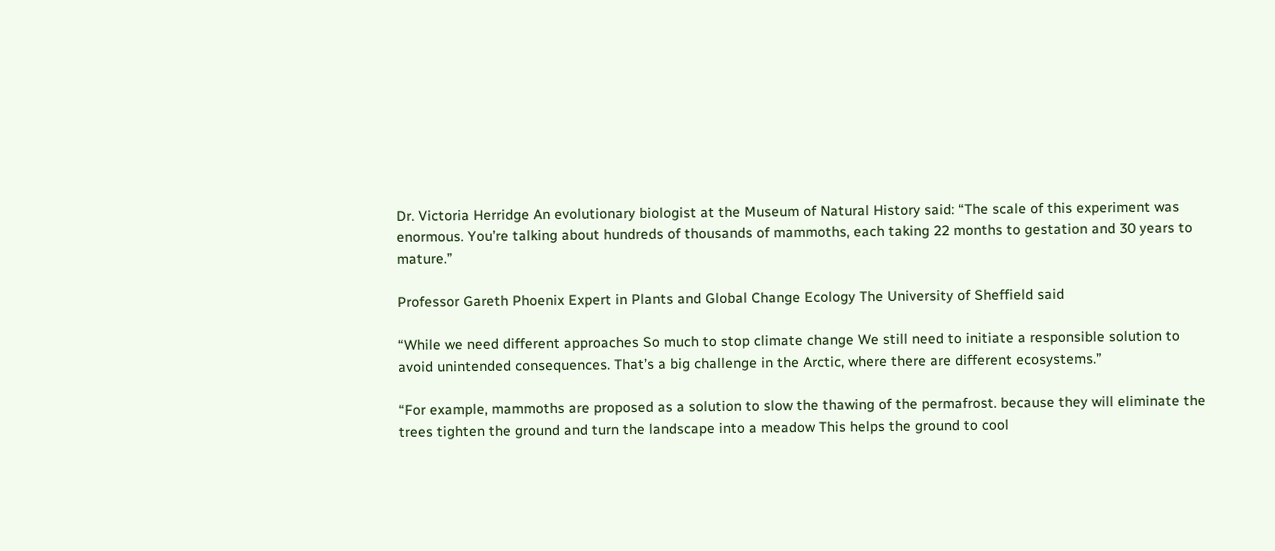Dr. Victoria Herridge An evolutionary biologist at the Museum of Natural History said: “The scale of this experiment was enormous. You’re talking about hundreds of thousands of mammoths, each taking 22 months to gestation and 30 years to mature.”

Professor Gareth Phoenix Expert in Plants and Global Change Ecology The University of Sheffield said

“While we need different approaches So much to stop climate change We still need to initiate a responsible solution to avoid unintended consequences. That’s a big challenge in the Arctic, where there are different ecosystems.”

“For example, mammoths are proposed as a solution to slow the thawing of the permafrost. because they will eliminate the trees tighten the ground and turn the landscape into a meadow This helps the ground to cool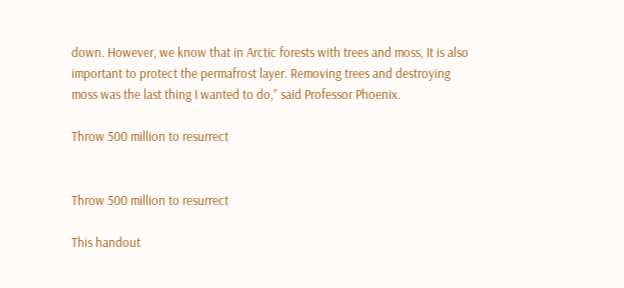down. However, we know that in Arctic forests with trees and moss, It is also important to protect the permafrost layer. Removing trees and destroying moss was the last thing I wanted to do,” said Professor Phoenix.

Throw 500 million to resurrect


Throw 500 million to resurrect

This handout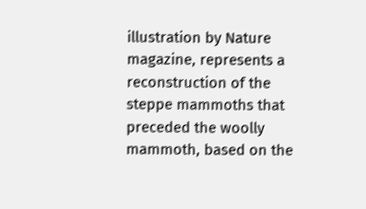illustration by Nature magazine, represents a reconstruction of the steppe mammoths that preceded the woolly mammoth, based on the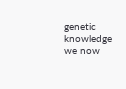genetic knowledge we now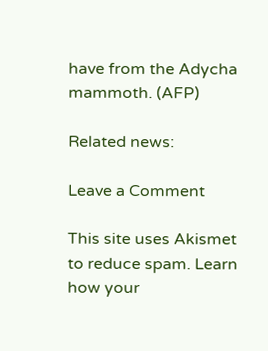have from the Adycha mammoth. (AFP)

Related news:

Leave a Comment

This site uses Akismet to reduce spam. Learn how your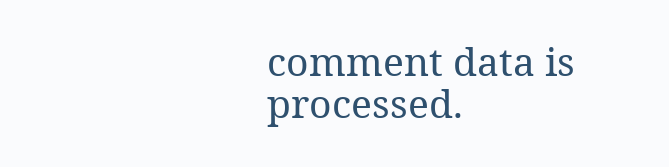comment data is processed.